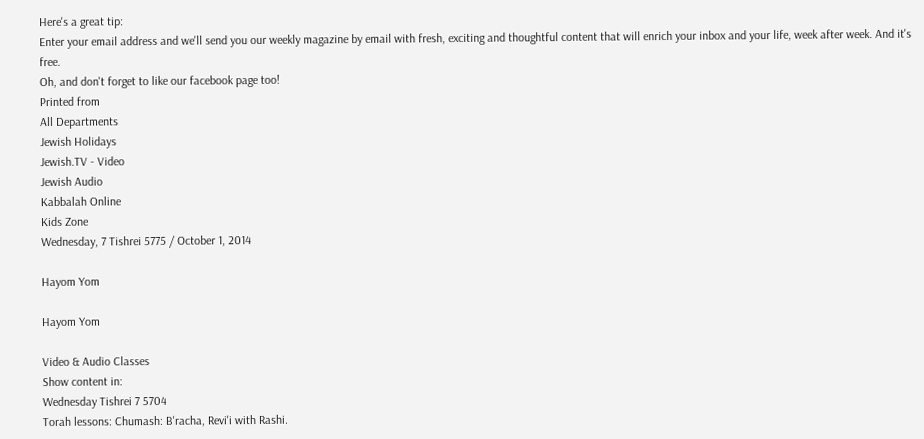Here's a great tip:
Enter your email address and we'll send you our weekly magazine by email with fresh, exciting and thoughtful content that will enrich your inbox and your life, week after week. And it's free.
Oh, and don't forget to like our facebook page too!
Printed from
All Departments
Jewish Holidays
Jewish.TV - Video
Jewish Audio
Kabbalah Online
Kids Zone
Wednesday, 7 Tishrei 5775 / October 1, 2014

Hayom Yom

Hayom Yom

Video & Audio Classes
Show content in:
Wednesday Tishrei 7 5704
Torah lessons: Chumash: B'racha, Revi'i with Rashi.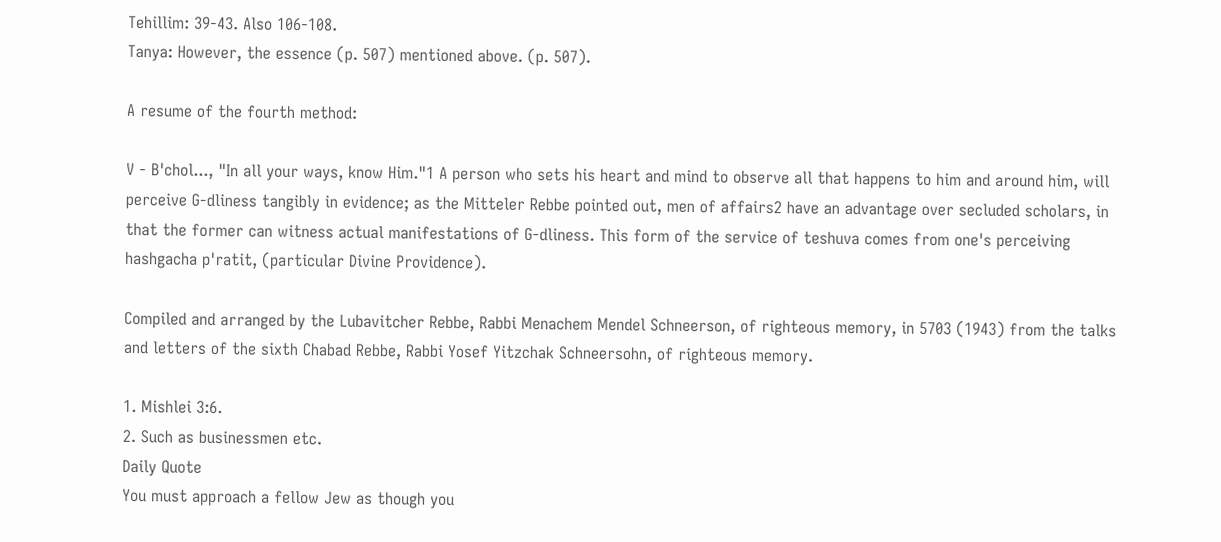Tehillim: 39-43. Also 106-108.
Tanya: However, the essence (p. 507) mentioned above. (p. 507).

A resume of the fourth method:

V - B'chol..., "In all your ways, know Him."1 A person who sets his heart and mind to observe all that happens to him and around him, will perceive G-dliness tangibly in evidence; as the Mitteler Rebbe pointed out, men of affairs2 have an advantage over secluded scholars, in that the former can witness actual manifestations of G-dliness. This form of the service of teshuva comes from one's perceiving hashgacha p'ratit, (particular Divine Providence).

Compiled and arranged by the Lubavitcher Rebbe, Rabbi Menachem Mendel Schneerson, of righteous memory, in 5703 (1943) from the talks and letters of the sixth Chabad Rebbe, Rabbi Yosef Yitzchak Schneersohn, of righteous memory.

1. Mishlei 3:6.
2. Such as businessmen etc.
Daily Quote
You must approach a fellow Jew as though you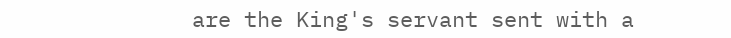are the King's servant sent with a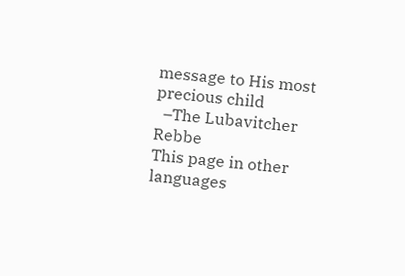message to His most precious child
  –The Lubavitcher Rebbe
This page in other languages